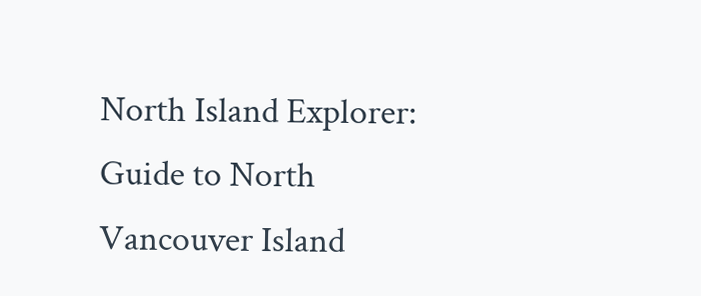North Island Explorer: Guide to North Vancouver Island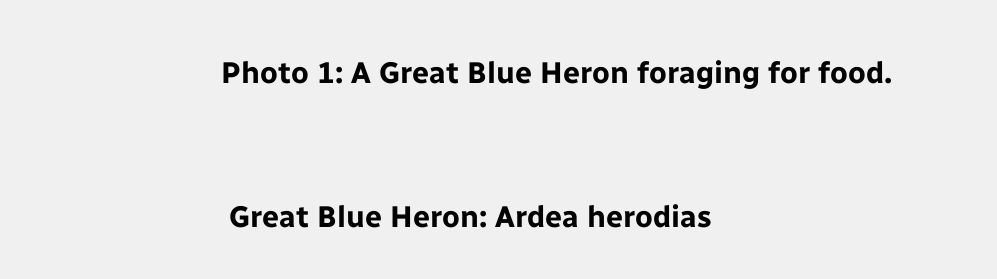Photo 1: A Great Blue Heron foraging for food.



 Great Blue Heron: Ardea herodias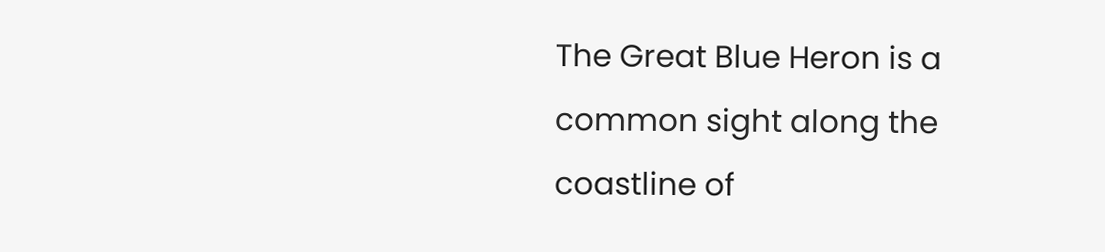The Great Blue Heron is a common sight along the coastline of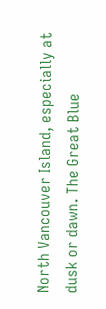North Vancouver Island, especially at dusk or dawn. The Great Blue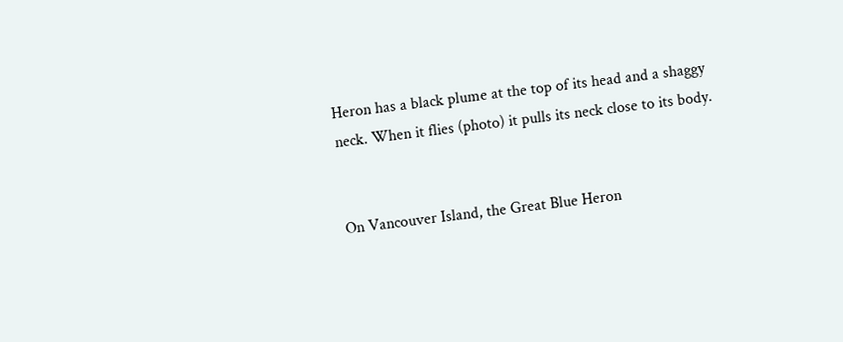Heron has a black plume at the top of its head and a shaggy neck. When it flies (photo) it pulls its neck close to its body.


On Vancouver Island, the Great Blue Heron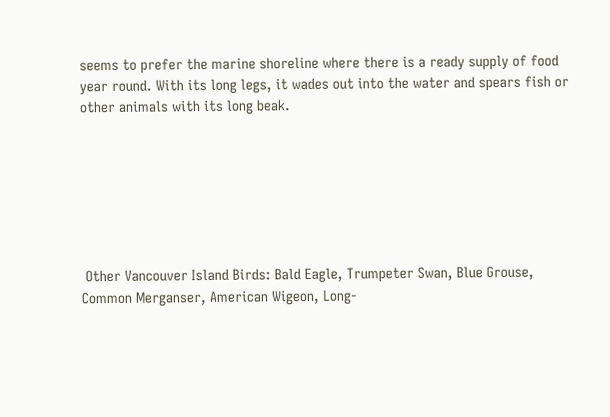seems to prefer the marine shoreline where there is a ready supply of food year round. With its long legs, it wades out into the water and spears fish or other animals with its long beak.







 Other Vancouver Island Birds: Bald Eagle, Trumpeter Swan, Blue Grouse, Common Merganser, American Wigeon, Long-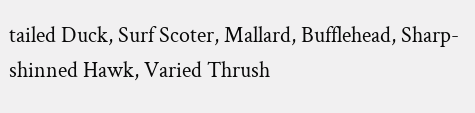tailed Duck, Surf Scoter, Mallard, Bufflehead, Sharp-shinned Hawk, Varied Thrush